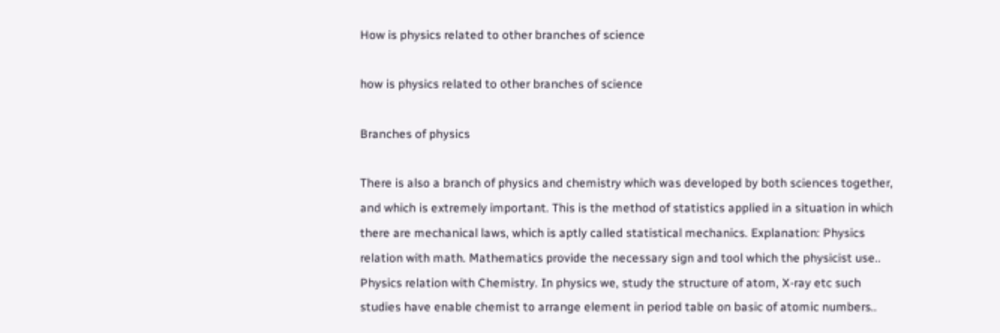How is physics related to other branches of science

how is physics related to other branches of science

Branches of physics

There is also a branch of physics and chemistry which was developed by both sciences together, and which is extremely important. This is the method of statistics applied in a situation in which there are mechanical laws, which is aptly called statistical mechanics. Explanation: Physics relation with math. Mathematics provide the necessary sign and tool which the physicist use.. Physics relation with Chemistry. In physics we, study the structure of atom, X-ray etc such studies have enable chemist to arrange element in period table on basic of atomic numbers..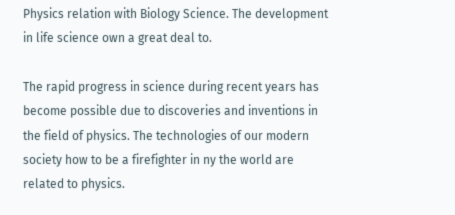Physics relation with Biology Science. The development in life science own a great deal to.

The rapid progress in science during recent years has become possible due to discoveries and inventions in the field of physics. The technologies of our modern society how to be a firefighter in ny the world are related to physics.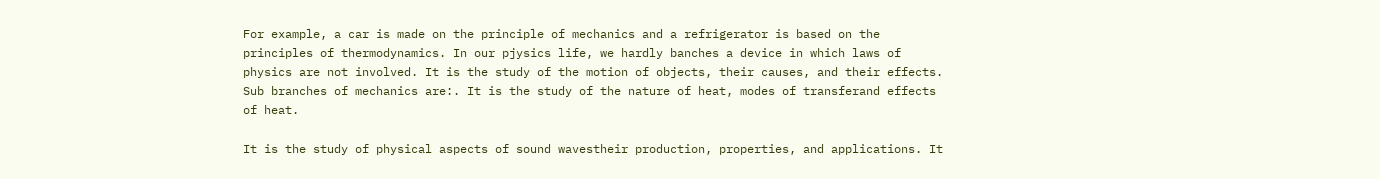For example, a car is made on the principle of mechanics and a refrigerator is based on the principles of thermodynamics. In our pjysics life, we hardly banches a device in which laws of physics are not involved. It is the study of the motion of objects, their causes, and their effects. Sub branches of mechanics are:. It is the study of the nature of heat, modes of transferand effects of heat.

It is the study of physical aspects of sound wavestheir production, properties, and applications. It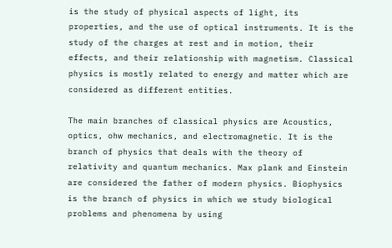is the study of physical aspects of light, its properties, and the use of optical instruments. It is the study of the charges at rest and in motion, their effects, and their relationship with magnetism. Classical physics is mostly related to energy and matter which are considered as different entities.

The main branches of classical physics are Acoustics, optics, ohw mechanics, and electromagnetic. It is the branch of physics that deals with the theory of relativity and quantum mechanics. Max plank and Einstein are considered the father of modern physics. Biophysics is the branch of physics in which we study biological problems and phenomena by using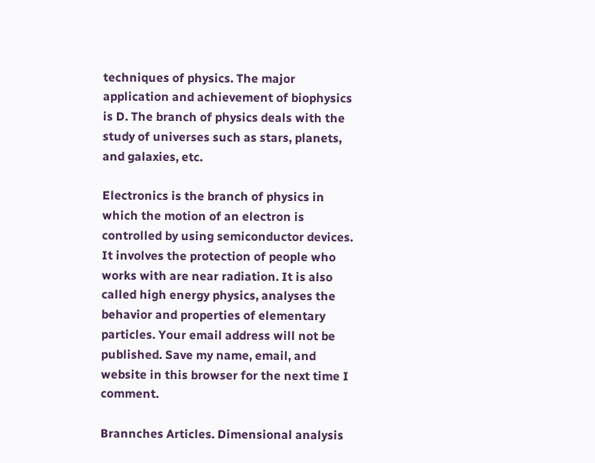techniques of physics. The major application and achievement of biophysics is D. The branch of physics deals with the study of universes such as stars, planets, and galaxies, etc.

Electronics is the branch of physics in which the motion of an electron is controlled by using semiconductor devices. It involves the protection of people who works with are near radiation. It is also called high energy physics, analyses the behavior and properties of elementary particles. Your email address will not be published. Save my name, email, and website in this browser for the next time I comment.

Brannches Articles. Dimensional analysis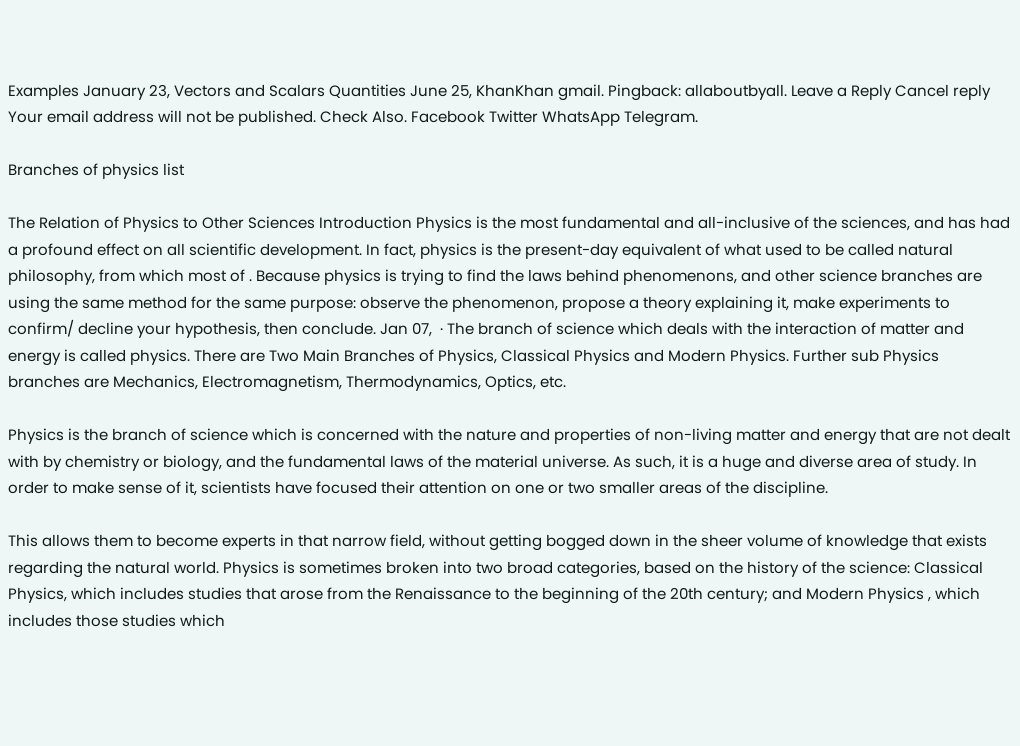Examples January 23, Vectors and Scalars Quantities June 25, KhanKhan gmail. Pingback: allaboutbyall. Leave a Reply Cancel reply Your email address will not be published. Check Also. Facebook Twitter WhatsApp Telegram.

Branches of physics list

The Relation of Physics to Other Sciences Introduction Physics is the most fundamental and all-inclusive of the sciences, and has had a profound effect on all scientific development. In fact, physics is the present-day equivalent of what used to be called natural philosophy, from which most of . Because physics is trying to find the laws behind phenomenons, and other science branches are using the same method for the same purpose: observe the phenomenon, propose a theory explaining it, make experiments to confirm/ decline your hypothesis, then conclude. Jan 07,  · The branch of science which deals with the interaction of matter and energy is called physics. There are Two Main Branches of Physics, Classical Physics and Modern Physics. Further sub Physics branches are Mechanics, Electromagnetism, Thermodynamics, Optics, etc.

Physics is the branch of science which is concerned with the nature and properties of non-living matter and energy that are not dealt with by chemistry or biology, and the fundamental laws of the material universe. As such, it is a huge and diverse area of study. In order to make sense of it, scientists have focused their attention on one or two smaller areas of the discipline.

This allows them to become experts in that narrow field, without getting bogged down in the sheer volume of knowledge that exists regarding the natural world. Physics is sometimes broken into two broad categories, based on the history of the science: Classical Physics, which includes studies that arose from the Renaissance to the beginning of the 20th century; and Modern Physics , which includes those studies which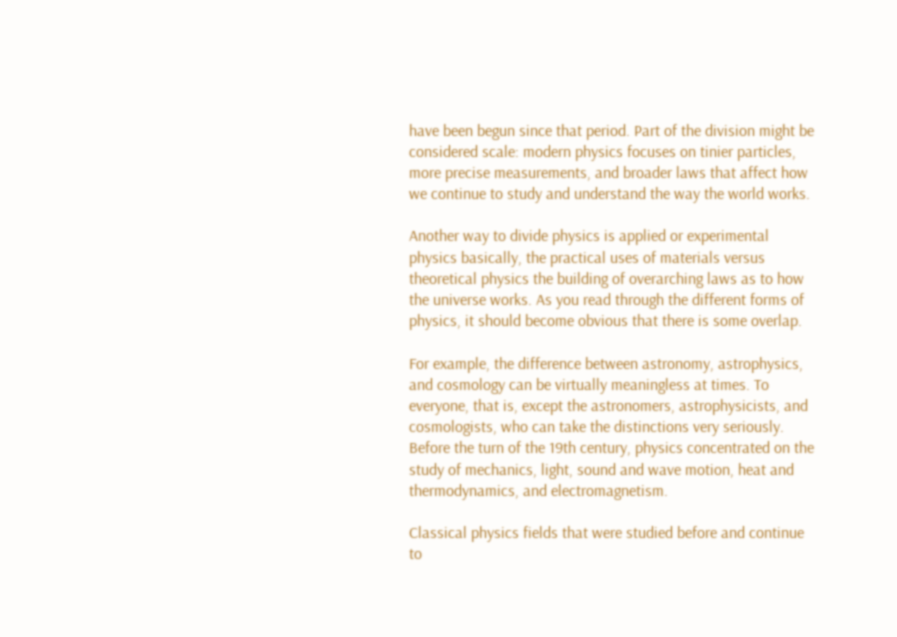have been begun since that period. Part of the division might be considered scale: modern physics focuses on tinier particles, more precise measurements, and broader laws that affect how we continue to study and understand the way the world works.

Another way to divide physics is applied or experimental physics basically, the practical uses of materials versus theoretical physics the building of overarching laws as to how the universe works. As you read through the different forms of physics, it should become obvious that there is some overlap.

For example, the difference between astronomy, astrophysics, and cosmology can be virtually meaningless at times. To everyone, that is, except the astronomers, astrophysicists, and cosmologists, who can take the distinctions very seriously. Before the turn of the 19th century, physics concentrated on the study of mechanics, light, sound and wave motion, heat and thermodynamics, and electromagnetism.

Classical physics fields that were studied before and continue to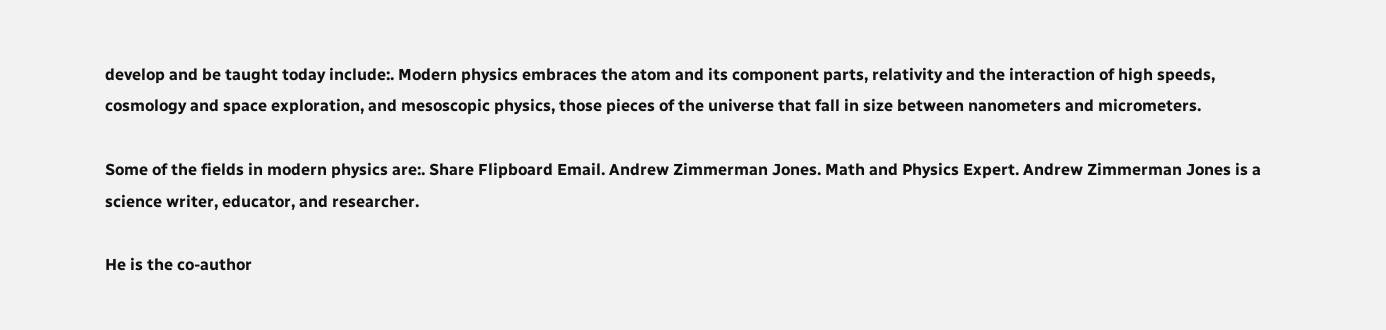develop and be taught today include:. Modern physics embraces the atom and its component parts, relativity and the interaction of high speeds, cosmology and space exploration, and mesoscopic physics, those pieces of the universe that fall in size between nanometers and micrometers.

Some of the fields in modern physics are:. Share Flipboard Email. Andrew Zimmerman Jones. Math and Physics Expert. Andrew Zimmerman Jones is a science writer, educator, and researcher.

He is the co-author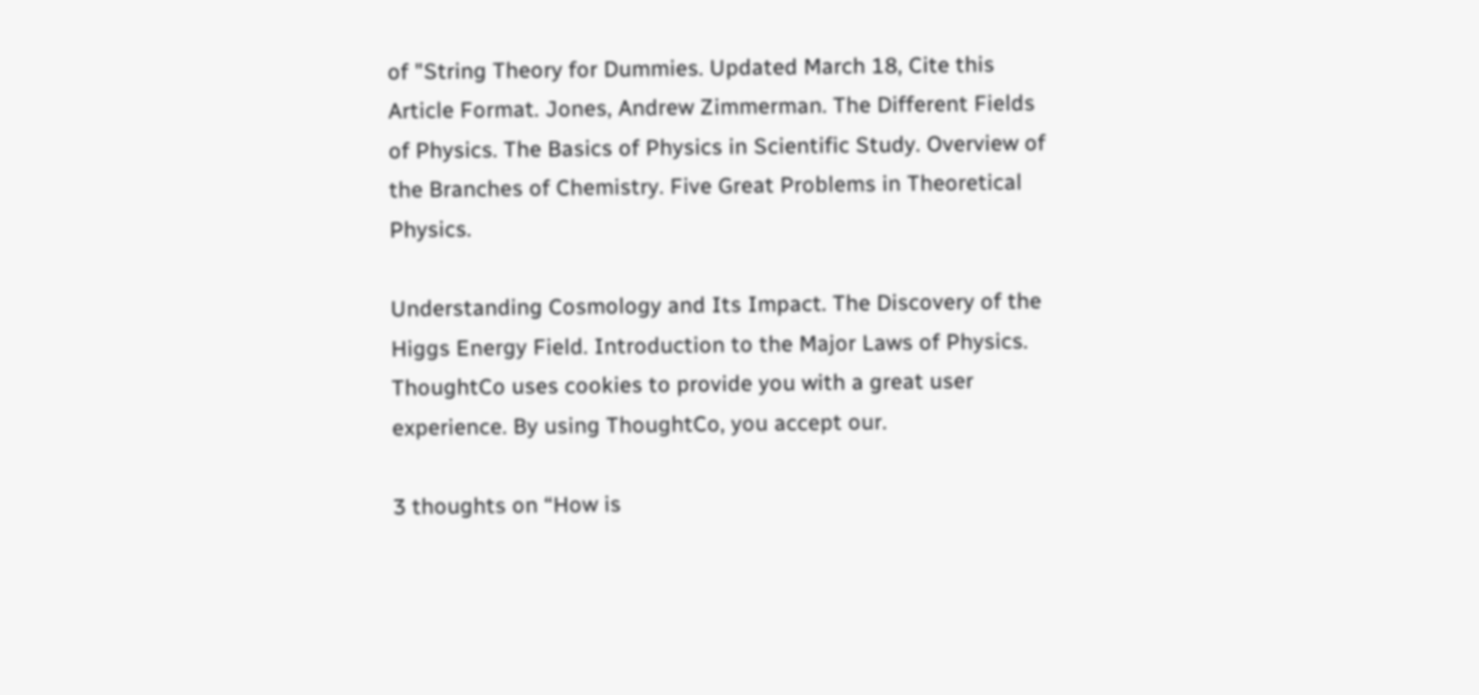of "String Theory for Dummies. Updated March 18, Cite this Article Format. Jones, Andrew Zimmerman. The Different Fields of Physics. The Basics of Physics in Scientific Study. Overview of the Branches of Chemistry. Five Great Problems in Theoretical Physics.

Understanding Cosmology and Its Impact. The Discovery of the Higgs Energy Field. Introduction to the Major Laws of Physics. ThoughtCo uses cookies to provide you with a great user experience. By using ThoughtCo, you accept our.

3 thoughts on “How is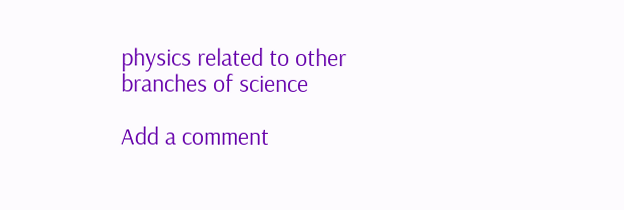physics related to other branches of science

Add a comment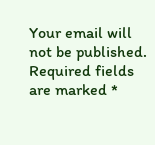Your email will not be published. Required fields are marked *